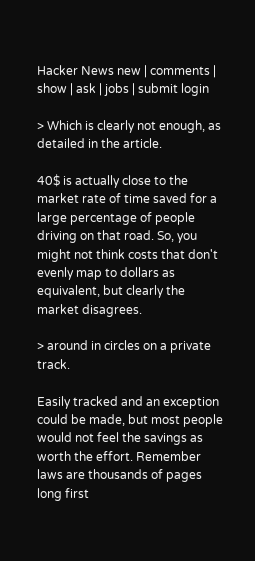Hacker News new | comments | show | ask | jobs | submit login

> Which is clearly not enough, as detailed in the article.

40$ is actually close to the market rate of time saved for a large percentage of people driving on that road. So, you might not think costs that don't evenly map to dollars as equivalent, but clearly the market disagrees.

> around in circles on a private track.

Easily tracked and an exception could be made, but most people would not feel the savings as worth the effort. Remember laws are thousands of pages long first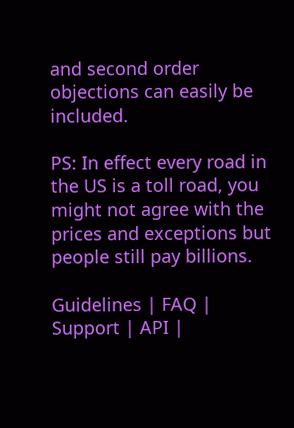and second order objections can easily be included.

PS: In effect every road in the US is a toll road, you might not agree with the prices and exceptions but people still pay billions.

Guidelines | FAQ | Support | API |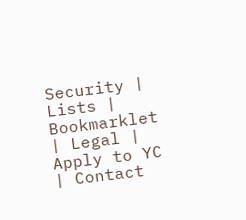Security | Lists | Bookmarklet | Legal | Apply to YC | Contact